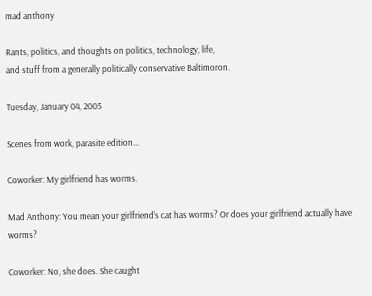mad anthony

Rants, politics, and thoughts on politics, technology, life,
and stuff from a generally politically conservative Baltimoron.

Tuesday, January 04, 2005

Scenes from work, parasite edition...

Coworker: My girlfriend has worms.

Mad Anthony: You mean your girlfriend's cat has worms? Or does your girlfriend actually have worms?

Coworker: No, she does. She caught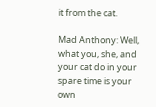it from the cat.

Mad Anthony: Well, what you, she, and your cat do in your spare time is your own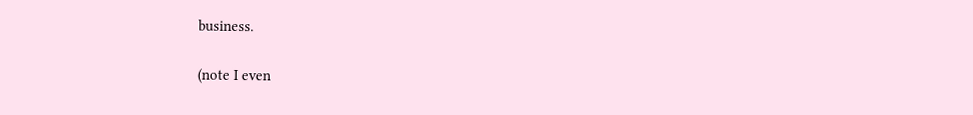business.

(note I even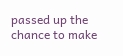passed up the chance to make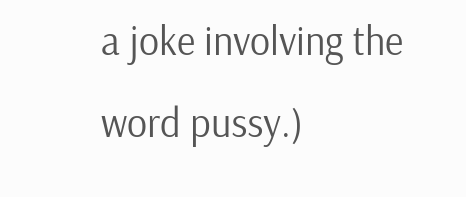a joke involving the word pussy.)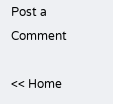Post a Comment

<< Home